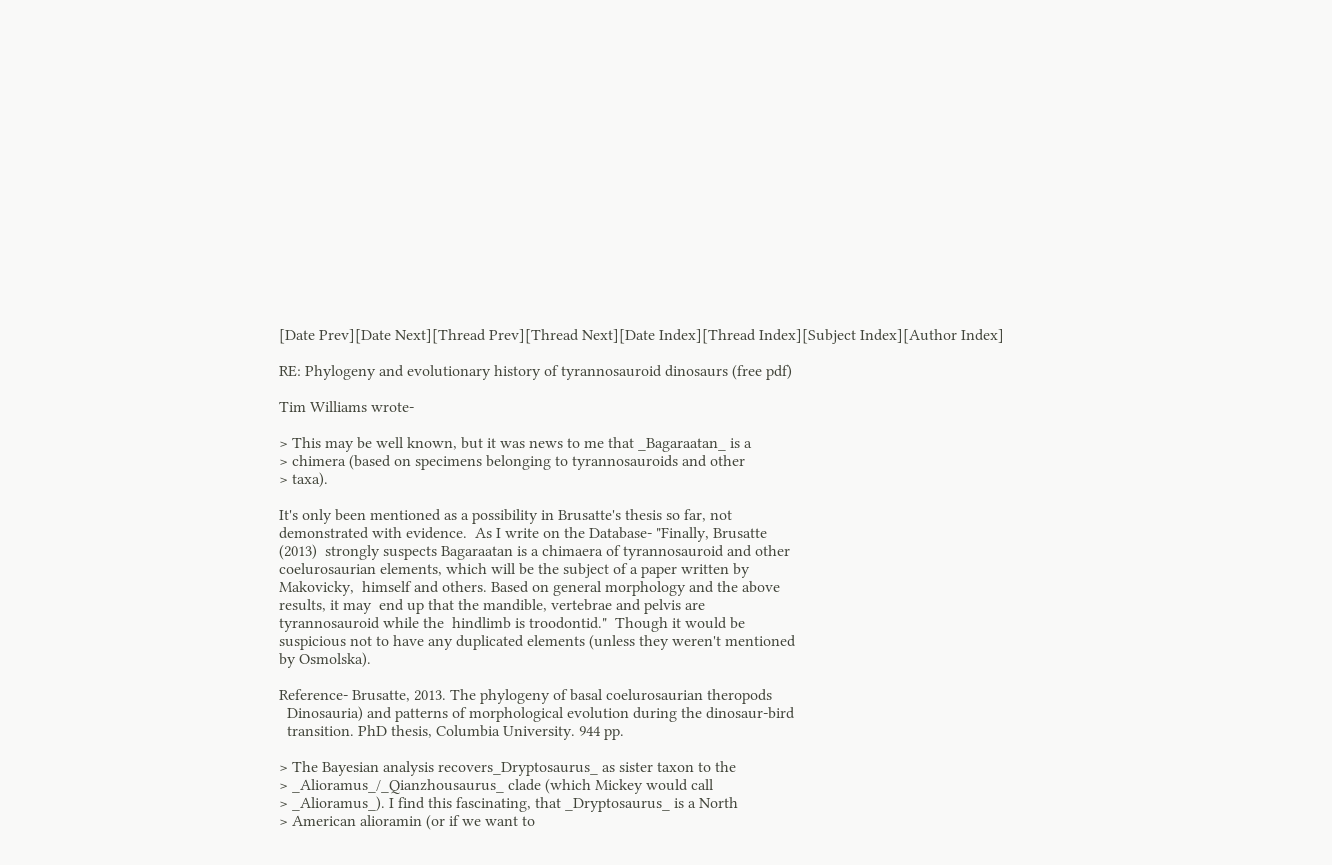[Date Prev][Date Next][Thread Prev][Thread Next][Date Index][Thread Index][Subject Index][Author Index]

RE: Phylogeny and evolutionary history of tyrannosauroid dinosaurs (free pdf)

Tim Williams wrote-

> This may be well known, but it was news to me that _Bagaraatan_ is a
> chimera (based on specimens belonging to tyrannosauroids and other
> taxa).

It's only been mentioned as a possibility in Brusatte's thesis so far, not
demonstrated with evidence.  As I write on the Database- "Finally, Brusatte
(2013)  strongly suspects Bagaraatan is a chimaera of tyrannosauroid and other
coelurosaurian elements, which will be the subject of a paper written by
Makovicky,  himself and others. Based on general morphology and the above
results, it may  end up that the mandible, vertebrae and pelvis are
tyrannosauroid while the  hindlimb is troodontid."  Though it would be
suspicious not to have any duplicated elements (unless they weren't mentioned
by Osmolska).

Reference- Brusatte, 2013. The phylogeny of basal coelurosaurian theropods
  Dinosauria) and patterns of morphological evolution during the dinosaur-bird
  transition. PhD thesis, Columbia University. 944 pp.

> The Bayesian analysis recovers_Dryptosaurus_ as sister taxon to the
> _Alioramus_/_Qianzhousaurus_ clade (which Mickey would call
> _Alioramus_). I find this fascinating, that _Dryptosaurus_ is a North
> American alioramin (or if we want to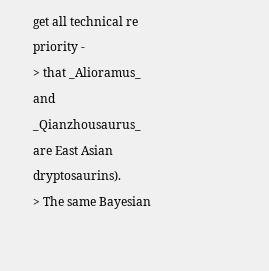get all technical re priority -
> that _Alioramus_ and _Qianzhousaurus_ are East Asian dryptosaurins).
> The same Bayesian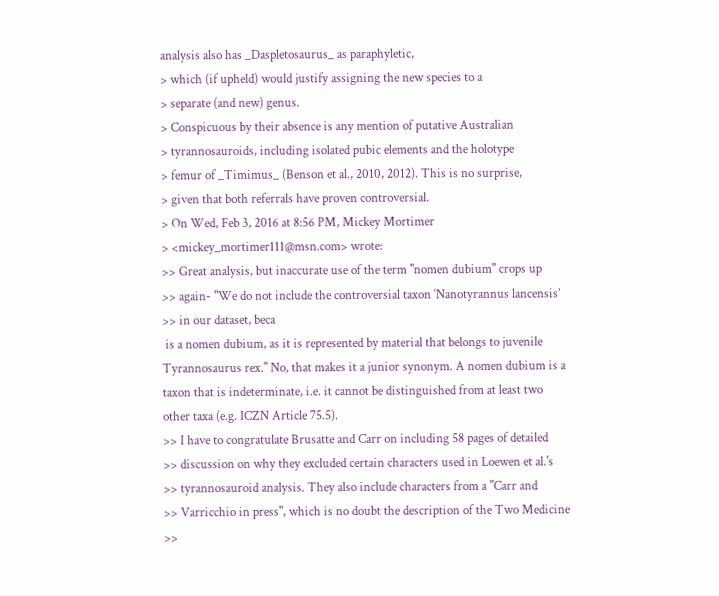analysis also has _Daspletosaurus_ as paraphyletic,
> which (if upheld) would justify assigning the new species to a
> separate (and new) genus.
> Conspicuous by their absence is any mention of putative Australian
> tyrannosauroids, including isolated pubic elements and the holotype
> femur of _Timimus_ (Benson et al., 2010, 2012). This is no surprise,
> given that both referrals have proven controversial.
> On Wed, Feb 3, 2016 at 8:56 PM, Mickey Mortimer
> <mickey_mortimer111@msn.com> wrote:
>> Great analysis, but inaccurate use of the term "nomen dubium" crops up
>> again- "We do not include the controversial taxon ‘Nanotyrannus lancensis’
>> in our dataset, beca
 is a nomen dubium, as it is represented by material that belongs to juvenile
Tyrannosaurus rex." No, that makes it a junior synonym. A nomen dubium is a
taxon that is indeterminate, i.e. it cannot be distinguished from at least two
other taxa (e.g. ICZN Article 75.5).
>> I have to congratulate Brusatte and Carr on including 58 pages of detailed
>> discussion on why they excluded certain characters used in Loewen et al.'s
>> tyrannosauroid analysis. They also include characters from a "Carr and
>> Varricchio in press", which is no doubt the description of the Two Medicine
>>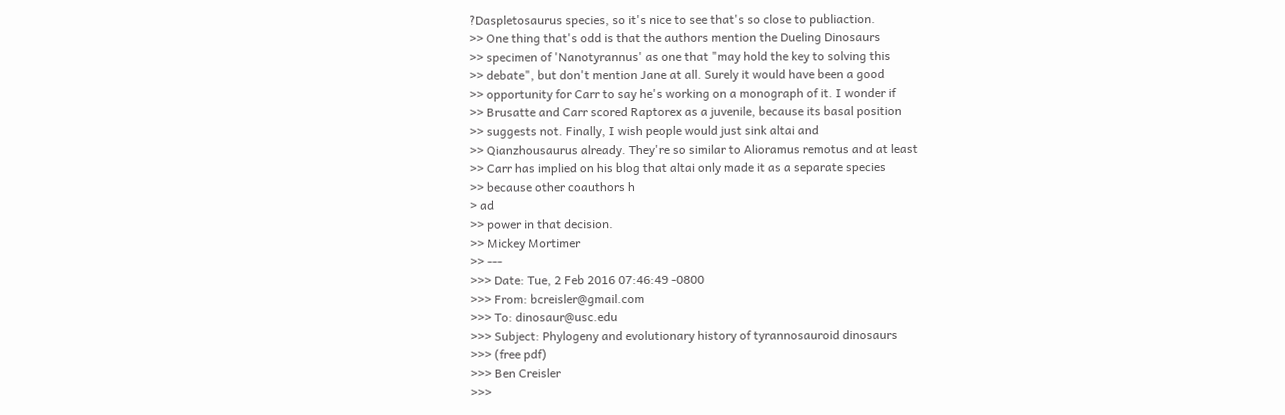?Daspletosaurus species, so it's nice to see that's so close to publiaction.
>> One thing that's odd is that the authors mention the Dueling Dinosaurs
>> specimen of 'Nanotyrannus' as one that "may hold the key to solving this
>> debate", but don't mention Jane at all. Surely it would have been a good
>> opportunity for Carr to say he's working on a monograph of it. I wonder if
>> Brusatte and Carr scored Raptorex as a juvenile, because its basal position
>> suggests not. Finally, I wish people would just sink altai and
>> Qianzhousaurus already. They're so similar to Alioramus remotus and at least
>> Carr has implied on his blog that altai only made it as a separate species
>> because other coauthors h
> ad
>> power in that decision.
>> Mickey Mortimer
>> ---
>>> Date: Tue, 2 Feb 2016 07:46:49 -0800
>>> From: bcreisler@gmail.com
>>> To: dinosaur@usc.edu
>>> Subject: Phylogeny and evolutionary history of tyrannosauroid dinosaurs
>>> (free pdf)
>>> Ben Creisler
>>>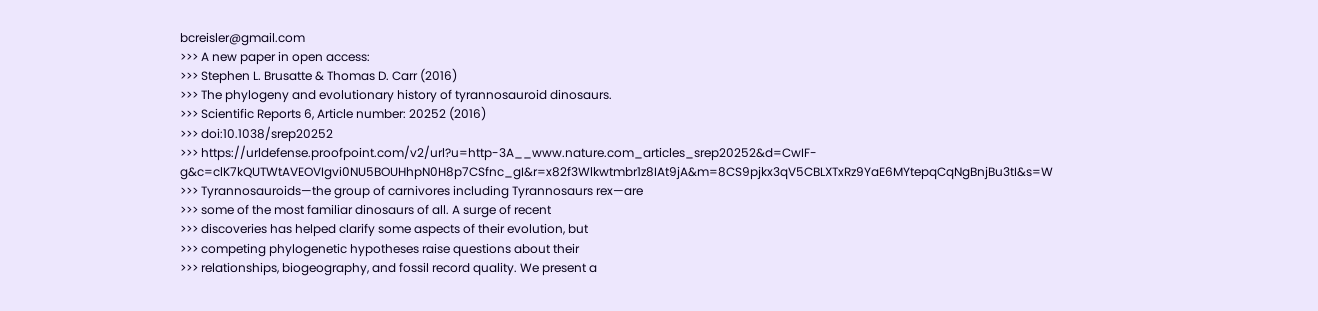bcreisler@gmail.com
>>> A new paper in open access:
>>> Stephen L. Brusatte & Thomas D. Carr (2016)
>>> The phylogeny and evolutionary history of tyrannosauroid dinosaurs.
>>> Scientific Reports 6, Article number: 20252 (2016)
>>> doi:10.1038/srep20252
>>> https://urldefense.proofpoint.com/v2/url?u=http-3A__www.nature.com_articles_srep20252&d=CwIF-g&c=clK7kQUTWtAVEOVIgvi0NU5BOUHhpN0H8p7CSfnc_gI&r=x82f3Wlkwtmbr1z8IAt9jA&m=8CS9pjkx3qV5CBLXTxRz9YaE6MYtepqCqNgBnjBu3tI&s=W
>>> Tyrannosauroids—the group of carnivores including Tyrannosaurs rex—are
>>> some of the most familiar dinosaurs of all. A surge of recent
>>> discoveries has helped clarify some aspects of their evolution, but
>>> competing phylogenetic hypotheses raise questions about their
>>> relationships, biogeography, and fossil record quality. We present a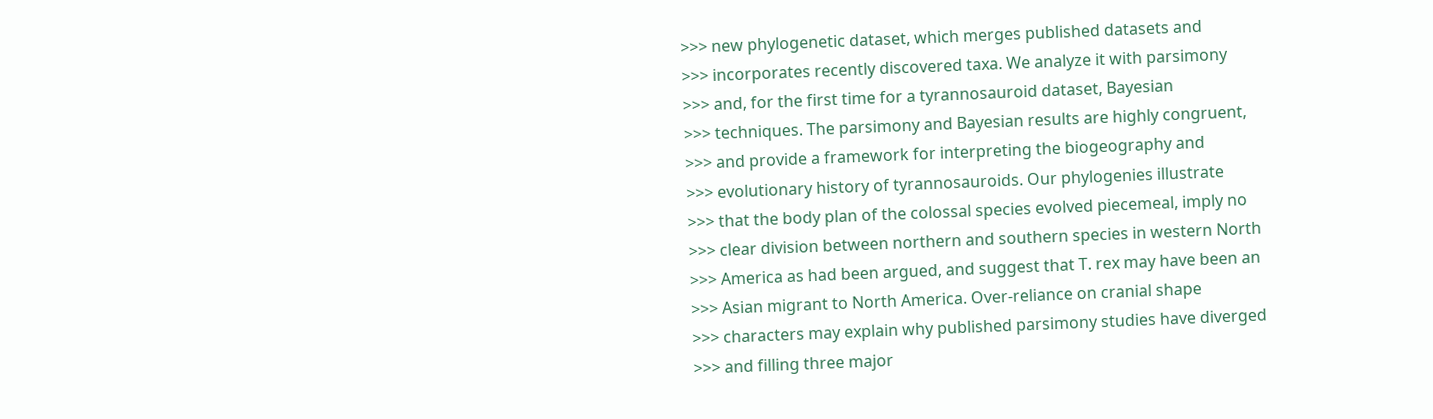>>> new phylogenetic dataset, which merges published datasets and
>>> incorporates recently discovered taxa. We analyze it with parsimony
>>> and, for the first time for a tyrannosauroid dataset, Bayesian
>>> techniques. The parsimony and Bayesian results are highly congruent,
>>> and provide a framework for interpreting the biogeography and
>>> evolutionary history of tyrannosauroids. Our phylogenies illustrate
>>> that the body plan of the colossal species evolved piecemeal, imply no
>>> clear division between northern and southern species in western North
>>> America as had been argued, and suggest that T. rex may have been an
>>> Asian migrant to North America. Over-reliance on cranial shape
>>> characters may explain why published parsimony studies have diverged
>>> and filling three major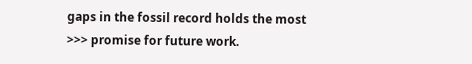gaps in the fossil record holds the most
>>> promise for future work.